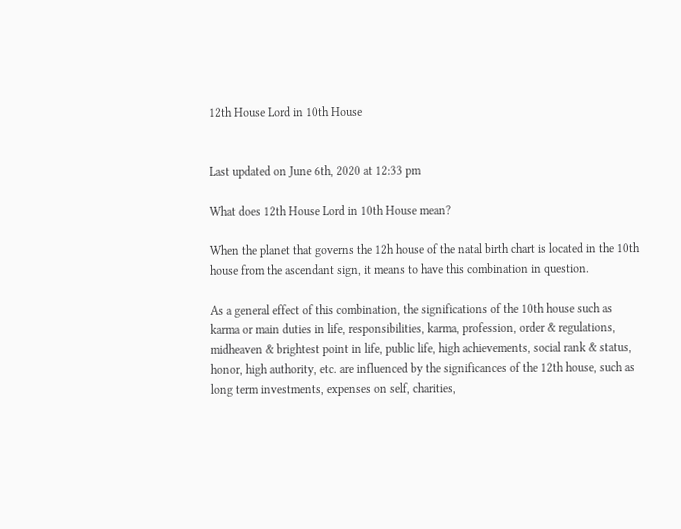12th House Lord in 10th House


Last updated on June 6th, 2020 at 12:33 pm

What does 12th House Lord in 10th House mean?

When the planet that governs the 12h house of the natal birth chart is located in the 10th house from the ascendant sign, it means to have this combination in question.

As a general effect of this combination, the significations of the 10th house such as karma or main duties in life, responsibilities, karma, profession, order & regulations, midheaven & brightest point in life, public life, high achievements, social rank & status, honor, high authority, etc. are influenced by the significances of the 12th house, such as long term investments, expenses on self, charities,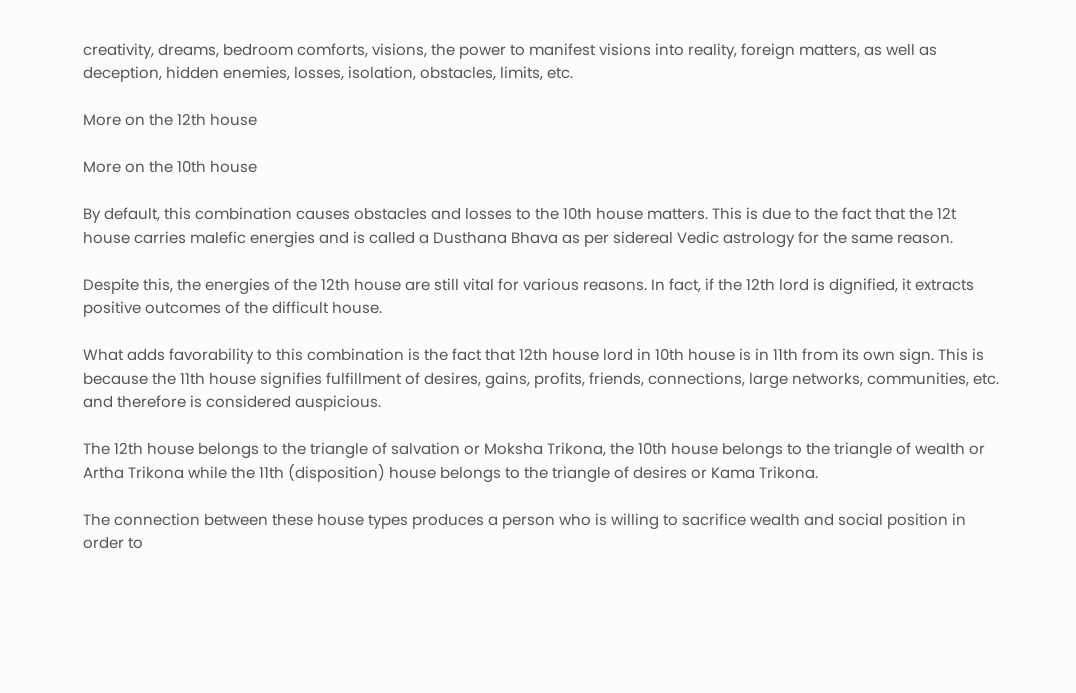creativity, dreams, bedroom comforts, visions, the power to manifest visions into reality, foreign matters, as well as deception, hidden enemies, losses, isolation, obstacles, limits, etc.

More on the 12th house

More on the 10th house

By default, this combination causes obstacles and losses to the 10th house matters. This is due to the fact that the 12t house carries malefic energies and is called a Dusthana Bhava as per sidereal Vedic astrology for the same reason.

Despite this, the energies of the 12th house are still vital for various reasons. In fact, if the 12th lord is dignified, it extracts positive outcomes of the difficult house.

What adds favorability to this combination is the fact that 12th house lord in 10th house is in 11th from its own sign. This is because the 11th house signifies fulfillment of desires, gains, profits, friends, connections, large networks, communities, etc. and therefore is considered auspicious.

The 12th house belongs to the triangle of salvation or Moksha Trikona, the 10th house belongs to the triangle of wealth or Artha Trikona while the 11th (disposition) house belongs to the triangle of desires or Kama Trikona.

The connection between these house types produces a person who is willing to sacrifice wealth and social position in order to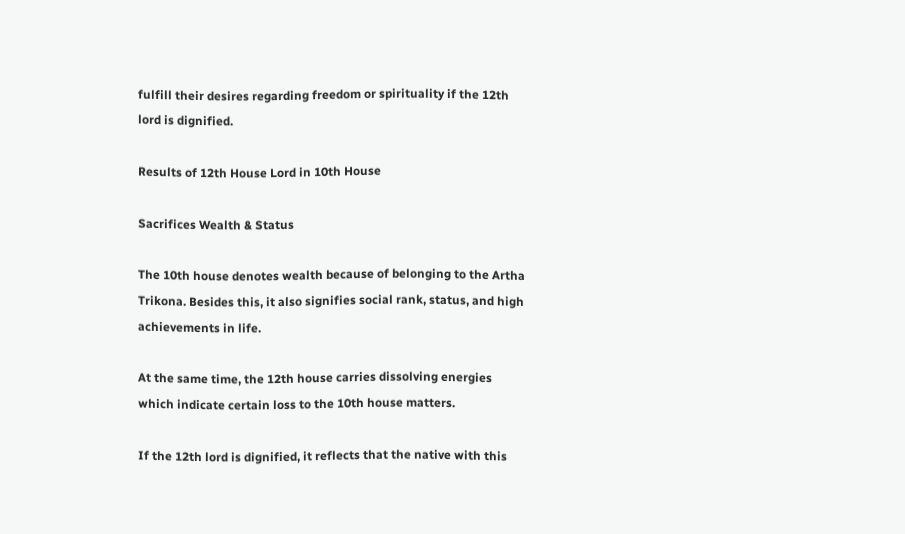fulfill their desires regarding freedom or spirituality if the 12th lord is dignified.

Results of 12th House Lord in 10th House

Sacrifices Wealth & Status

The 10th house denotes wealth because of belonging to the Artha Trikona. Besides this, it also signifies social rank, status, and high achievements in life.

At the same time, the 12th house carries dissolving energies which indicate certain loss to the 10th house matters.

If the 12th lord is dignified, it reflects that the native with this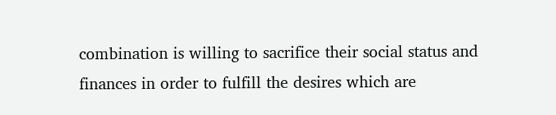combination is willing to sacrifice their social status and finances in order to fulfill the desires which are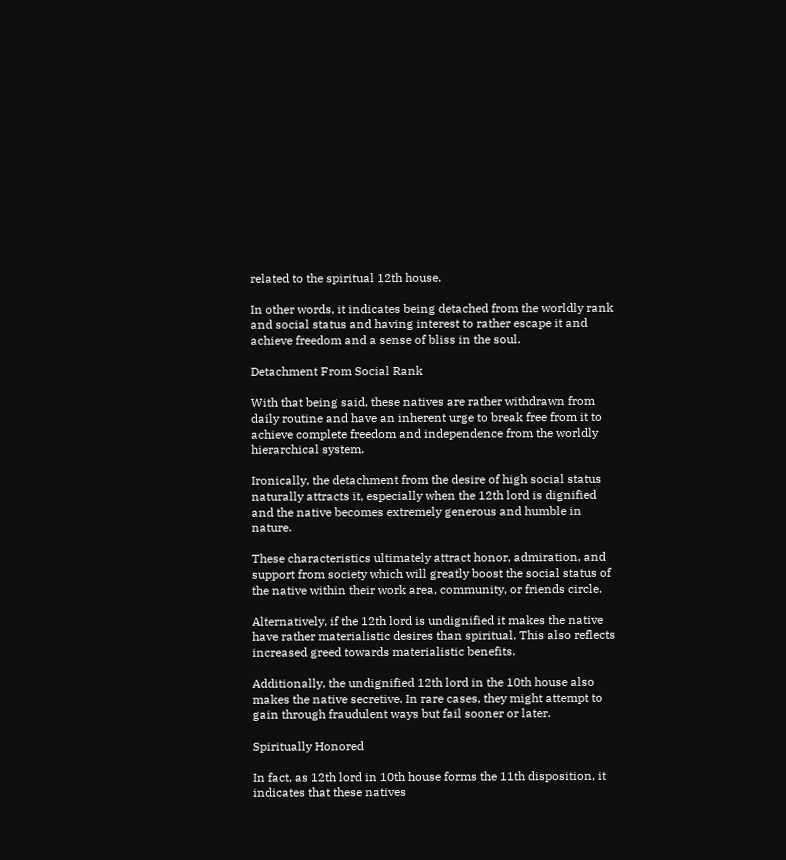related to the spiritual 12th house.

In other words, it indicates being detached from the worldly rank and social status and having interest to rather escape it and achieve freedom and a sense of bliss in the soul.

Detachment From Social Rank

With that being said, these natives are rather withdrawn from daily routine and have an inherent urge to break free from it to achieve complete freedom and independence from the worldly hierarchical system.

Ironically, the detachment from the desire of high social status naturally attracts it, especially when the 12th lord is dignified and the native becomes extremely generous and humble in nature.

These characteristics ultimately attract honor, admiration, and support from society which will greatly boost the social status of the native within their work area, community, or friends circle.

Alternatively, if the 12th lord is undignified it makes the native have rather materialistic desires than spiritual. This also reflects increased greed towards materialistic benefits.

Additionally, the undignified 12th lord in the 10th house also makes the native secretive. In rare cases, they might attempt to gain through fraudulent ways but fail sooner or later.

Spiritually Honored

In fact, as 12th lord in 10th house forms the 11th disposition, it indicates that these natives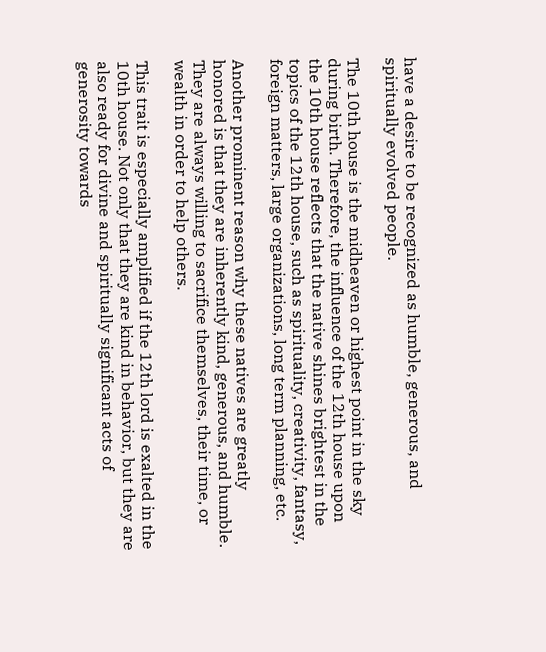have a desire to be recognized as humble, generous, and spiritually evolved people.

The 10th house is the midheaven or highest point in the sky during birth. Therefore, the influence of the 12th house upon the 10th house reflects that the native shines brightest in the topics of the 12th house, such as spirituality, creativity, fantasy, foreign matters, large organizations, long term planning, etc.

Another prominent reason why these natives are greatly honored is that they are inherently kind, generous, and humble. They are always willing to sacrifice themselves, their time, or wealth in order to help others.

This trait is especially amplified if the 12th lord is exalted in the 10th house. Not only that they are kind in behavior, but they are also ready for divine and spiritually significant acts of generosity towards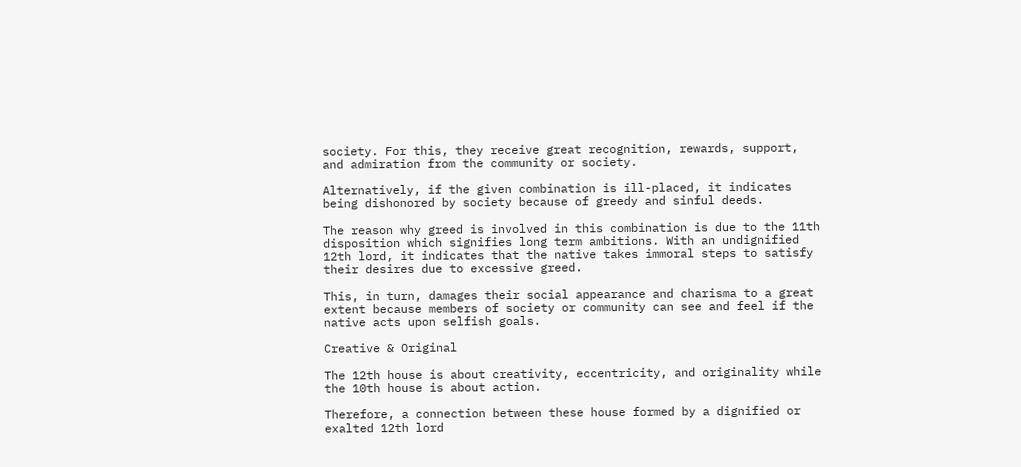society. For this, they receive great recognition, rewards, support, and admiration from the community or society.

Alternatively, if the given combination is ill-placed, it indicates being dishonored by society because of greedy and sinful deeds.

The reason why greed is involved in this combination is due to the 11th disposition which signifies long term ambitions. With an undignified 12th lord, it indicates that the native takes immoral steps to satisfy their desires due to excessive greed.

This, in turn, damages their social appearance and charisma to a great extent because members of society or community can see and feel if the native acts upon selfish goals.

Creative & Original

The 12th house is about creativity, eccentricity, and originality while the 10th house is about action.

Therefore, a connection between these house formed by a dignified or exalted 12th lord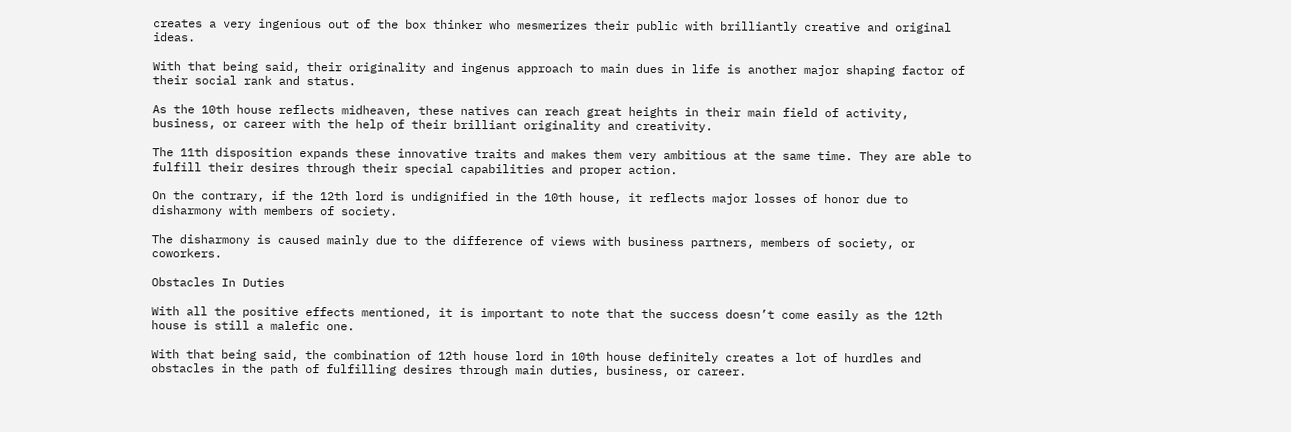creates a very ingenious out of the box thinker who mesmerizes their public with brilliantly creative and original ideas.

With that being said, their originality and ingenus approach to main dues in life is another major shaping factor of their social rank and status.

As the 10th house reflects midheaven, these natives can reach great heights in their main field of activity, business, or career with the help of their brilliant originality and creativity.

The 11th disposition expands these innovative traits and makes them very ambitious at the same time. They are able to fulfill their desires through their special capabilities and proper action.

On the contrary, if the 12th lord is undignified in the 10th house, it reflects major losses of honor due to disharmony with members of society.

The disharmony is caused mainly due to the difference of views with business partners, members of society, or coworkers.

Obstacles In Duties

With all the positive effects mentioned, it is important to note that the success doesn’t come easily as the 12th house is still a malefic one.

With that being said, the combination of 12th house lord in 10th house definitely creates a lot of hurdles and obstacles in the path of fulfilling desires through main duties, business, or career.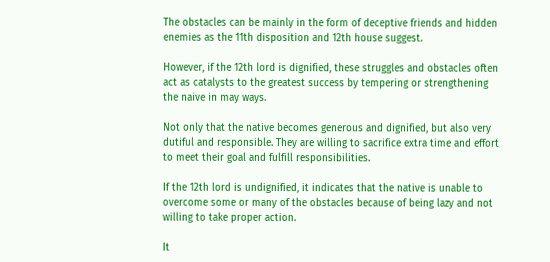The obstacles can be mainly in the form of deceptive friends and hidden enemies as the 11th disposition and 12th house suggest.

However, if the 12th lord is dignified, these struggles and obstacles often act as catalysts to the greatest success by tempering or strengthening the naive in may ways.

Not only that the native becomes generous and dignified, but also very dutiful and responsible. They are willing to sacrifice extra time and effort to meet their goal and fulfill responsibilities.

If the 12th lord is undignified, it indicates that the native is unable to overcome some or many of the obstacles because of being lazy and not willing to take proper action.

It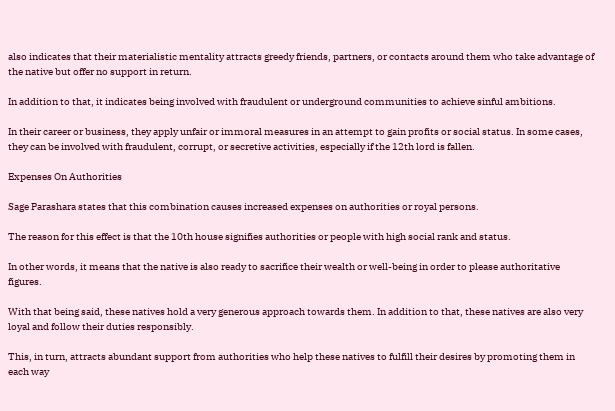also indicates that their materialistic mentality attracts greedy friends, partners, or contacts around them who take advantage of the native but offer no support in return.

In addition to that, it indicates being involved with fraudulent or underground communities to achieve sinful ambitions.

In their career or business, they apply unfair or immoral measures in an attempt to gain profits or social status. In some cases, they can be involved with fraudulent, corrupt, or secretive activities, especially if the 12th lord is fallen.

Expenses On Authorities

Sage Parashara states that this combination causes increased expenses on authorities or royal persons.

The reason for this effect is that the 10th house signifies authorities or people with high social rank and status.

In other words, it means that the native is also ready to sacrifice their wealth or well-being in order to please authoritative figures.

With that being said, these natives hold a very generous approach towards them. In addition to that, these natives are also very loyal and follow their duties responsibly.

This, in turn, attracts abundant support from authorities who help these natives to fulfill their desires by promoting them in each way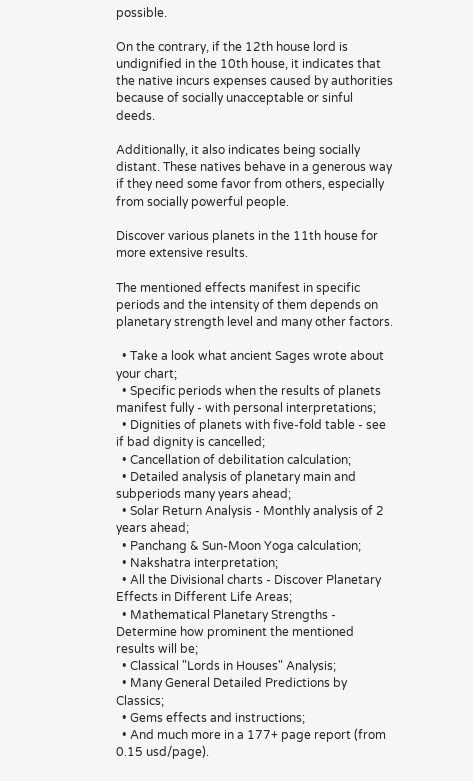possible.

On the contrary, if the 12th house lord is undignified in the 10th house, it indicates that the native incurs expenses caused by authorities because of socially unacceptable or sinful deeds.

Additionally, it also indicates being socially distant. These natives behave in a generous way if they need some favor from others, especially from socially powerful people.

Discover various planets in the 11th house for more extensive results.

The mentioned effects manifest in specific periods and the intensity of them depends on planetary strength level and many other factors.

  • Take a look what ancient Sages wrote about your chart;
  • Specific periods when the results of planets manifest fully - with personal interpretations;
  • Dignities of planets with five-fold table - see if bad dignity is cancelled;
  • Cancellation of debilitation calculation;
  • Detailed analysis of planetary main and subperiods many years ahead;
  • Solar Return Analysis - Monthly analysis of 2 years ahead;
  • Panchang & Sun-Moon Yoga calculation;
  • Nakshatra interpretation;
  • All the Divisional charts - Discover Planetary Effects in Different Life Areas;
  • Mathematical Planetary Strengths - Determine how prominent the mentioned results will be;
  • Classical "Lords in Houses" Analysis;
  • Many General Detailed Predictions by Classics;
  • Gems effects and instructions;
  • And much more in a 177+ page report (from 0.15 usd/page).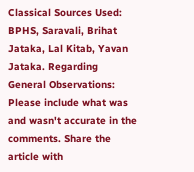Classical Sources Used: BPHS, Saravali, Brihat Jataka, Lal Kitab, Yavan Jataka. Regarding General Observations: Please include what was and wasn't accurate in the comments. Share the article with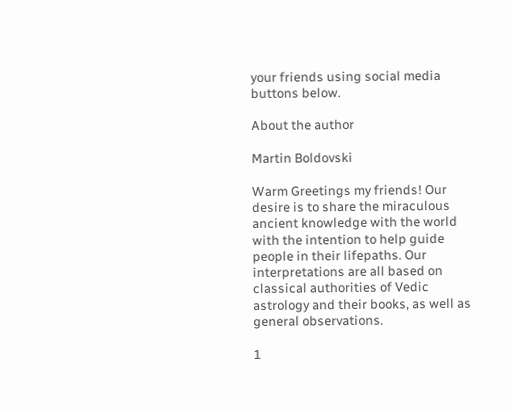your friends using social media buttons below.

About the author

Martin Boldovski

Warm Greetings my friends! Our desire is to share the miraculous ancient knowledge with the world with the intention to help guide people in their lifepaths. Our interpretations are all based on classical authorities of Vedic astrology and their books, as well as general observations.

1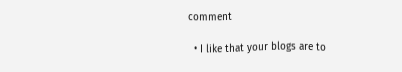comment

  • I like that your blogs are to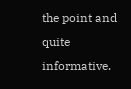the point and quite informative.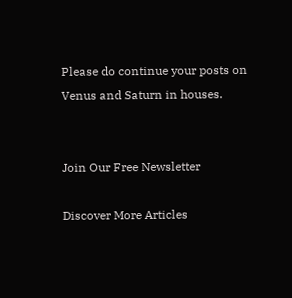Please do continue your posts on Venus and Saturn in houses.


Join Our Free Newsletter

Discover More Articles